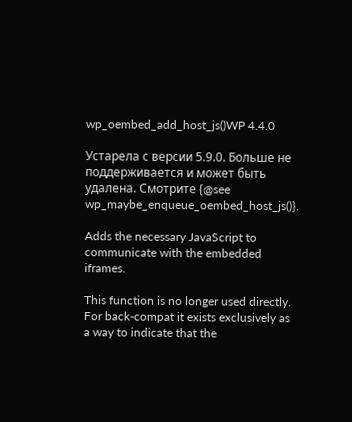wp_oembed_add_host_js()WP 4.4.0

Устарела с версии 5.9.0. Больше не поддерживается и может быть удалена. Смотрите {@see wp_maybe_enqueue_oembed_host_js()}.

Adds the necessary JavaScript to communicate with the embedded iframes.

This function is no longer used directly. For back-compat it exists exclusively as a way to indicate that the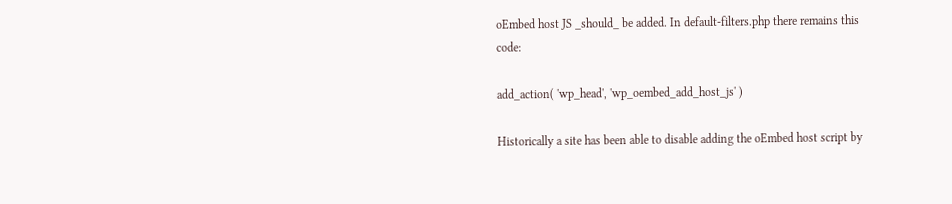oEmbed host JS _should_ be added. In default-filters.php there remains this code:

add_action( 'wp_head', 'wp_oembed_add_host_js' )

Historically a site has been able to disable adding the oEmbed host script by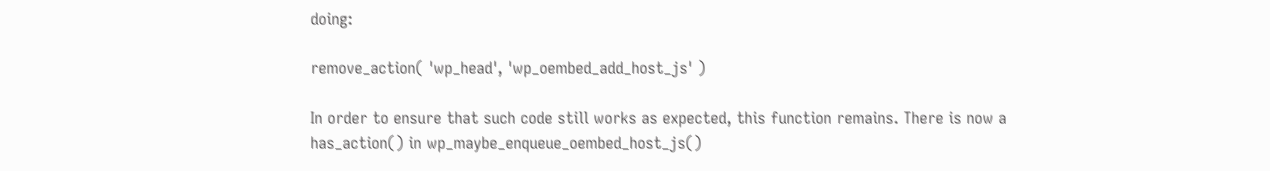doing:

remove_action( 'wp_head', 'wp_oembed_add_host_js' )

In order to ensure that such code still works as expected, this function remains. There is now a has_action() in wp_maybe_enqueue_oembed_host_js()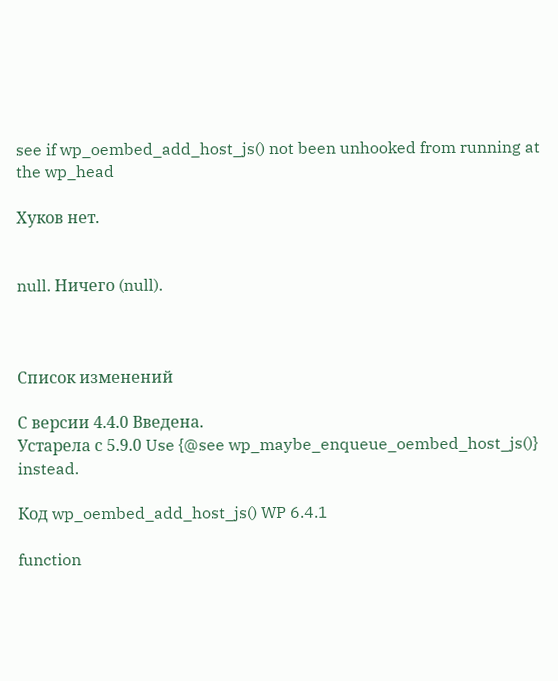see if wp_oembed_add_host_js() not been unhooked from running at the wp_head

Хуков нет.


null. Ничего (null).



Список изменений

С версии 4.4.0 Введена.
Устарела с 5.9.0 Use {@see wp_maybe_enqueue_oembed_host_js()} instead.

Код wp_oembed_add_host_js() WP 6.4.1

function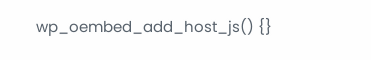wp_oembed_add_host_js() {}